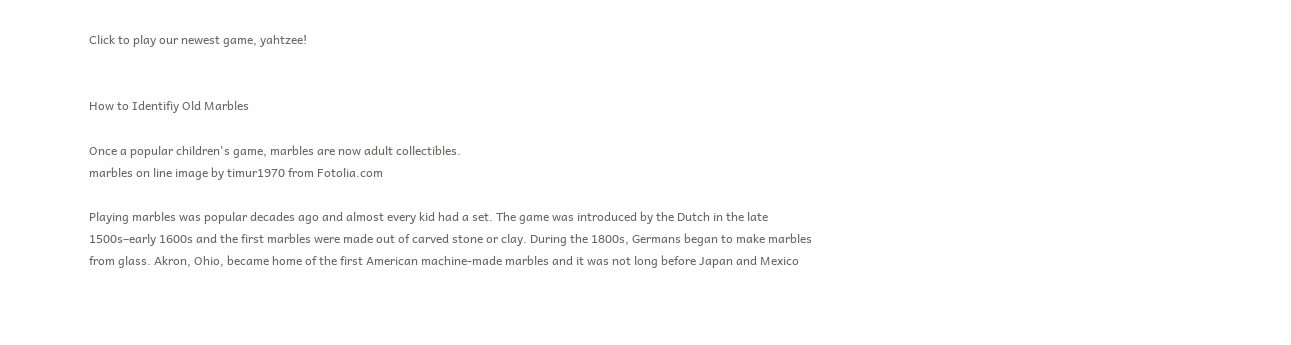Click to play our newest game, yahtzee!


How to Identifiy Old Marbles

Once a popular children's game, marbles are now adult collectibles.
marbles on line image by timur1970 from Fotolia.com

Playing marbles was popular decades ago and almost every kid had a set. The game was introduced by the Dutch in the late 1500s–early 1600s and the first marbles were made out of carved stone or clay. During the 1800s, Germans began to make marbles from glass. Akron, Ohio, became home of the first American machine-made marbles and it was not long before Japan and Mexico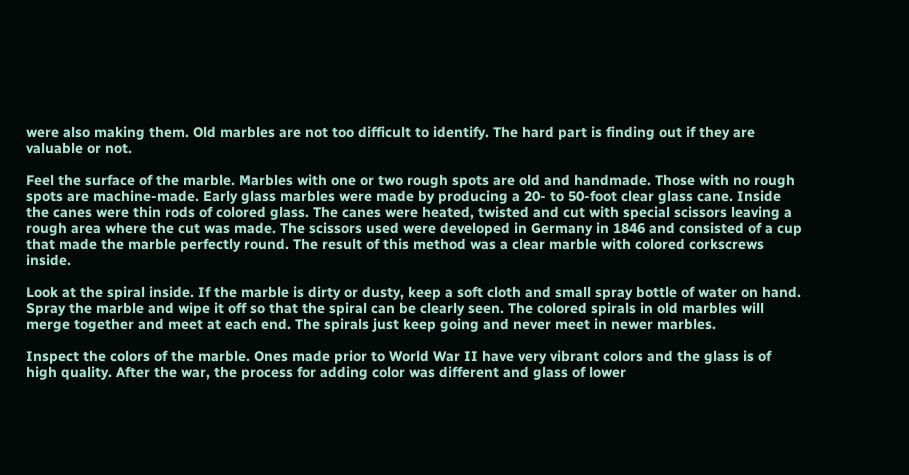were also making them. Old marbles are not too difficult to identify. The hard part is finding out if they are valuable or not.

Feel the surface of the marble. Marbles with one or two rough spots are old and handmade. Those with no rough spots are machine-made. Early glass marbles were made by producing a 20- to 50-foot clear glass cane. Inside the canes were thin rods of colored glass. The canes were heated, twisted and cut with special scissors leaving a rough area where the cut was made. The scissors used were developed in Germany in 1846 and consisted of a cup that made the marble perfectly round. The result of this method was a clear marble with colored corkscrews inside.

Look at the spiral inside. If the marble is dirty or dusty, keep a soft cloth and small spray bottle of water on hand. Spray the marble and wipe it off so that the spiral can be clearly seen. The colored spirals in old marbles will merge together and meet at each end. The spirals just keep going and never meet in newer marbles.

Inspect the colors of the marble. Ones made prior to World War II have very vibrant colors and the glass is of high quality. After the war, the process for adding color was different and glass of lower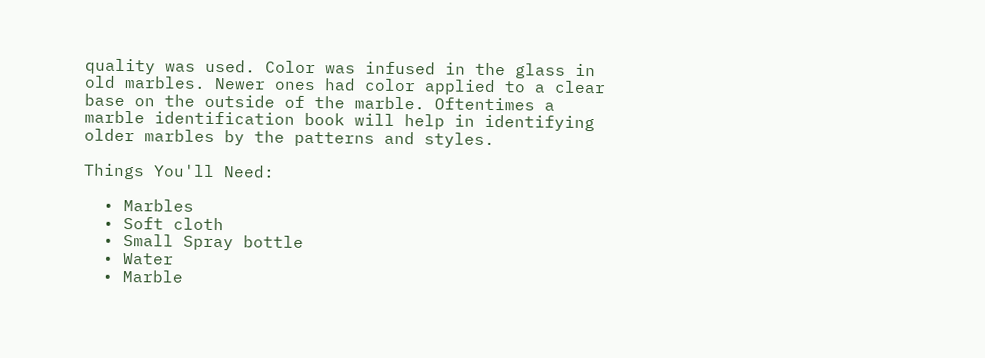quality was used. Color was infused in the glass in old marbles. Newer ones had color applied to a clear base on the outside of the marble. Oftentimes a marble identification book will help in identifying older marbles by the patterns and styles.

Things You'll Need:

  • Marbles
  • Soft cloth
  • Small Spray bottle
  • Water
  • Marble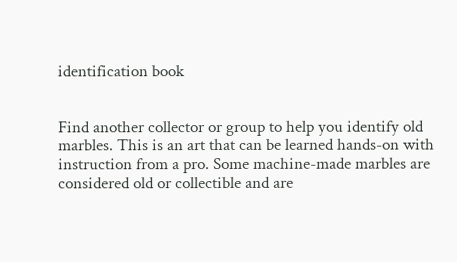identification book


Find another collector or group to help you identify old marbles. This is an art that can be learned hands-on with instruction from a pro. Some machine-made marbles are considered old or collectible and are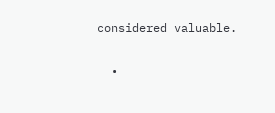considered valuable.


  •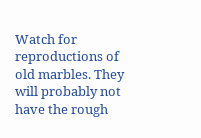Watch for reproductions of old marbles. They will probably not have the rough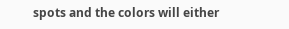spots and the colors will either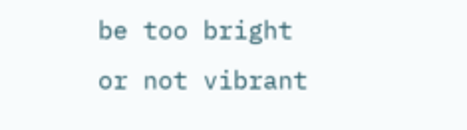be too bright or not vibrant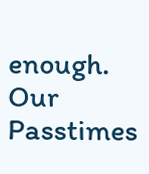enough.
Our Passtimes